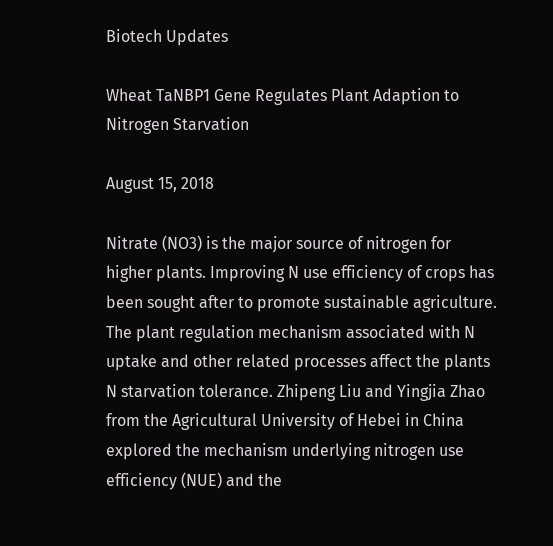Biotech Updates

Wheat TaNBP1 Gene Regulates Plant Adaption to Nitrogen Starvation

August 15, 2018

Nitrate (NO3) is the major source of nitrogen for higher plants. Improving N use efficiency of crops has been sought after to promote sustainable agriculture. The plant regulation mechanism associated with N uptake and other related processes affect the plants N starvation tolerance. Zhipeng Liu and Yingjia Zhao from the Agricultural University of Hebei in China explored the mechanism underlying nitrogen use efficiency (NUE) and the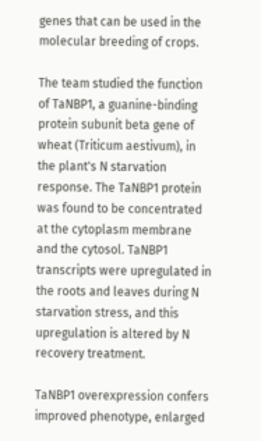genes that can be used in the molecular breeding of crops.

The team studied the function of TaNBP1, a guanine-binding protein subunit beta gene of wheat (Triticum aestivum), in the plant's N starvation response. The TaNBP1 protein was found to be concentrated at the cytoplasm membrane and the cytosol. TaNBP1 transcripts were upregulated in the roots and leaves during N starvation stress, and this upregulation is altered by N recovery treatment.

TaNBP1 overexpression confers improved phenotype, enlarged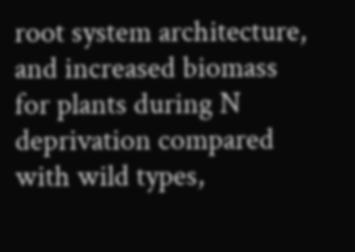root system architecture, and increased biomass for plants during N deprivation compared with wild types,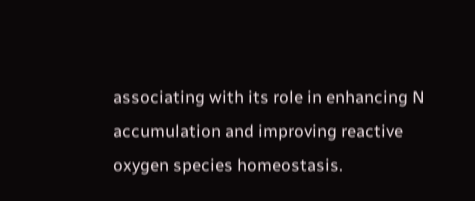associating with its role in enhancing N accumulation and improving reactive oxygen species homeostasis.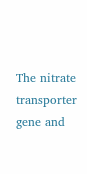The nitrate transporter gene and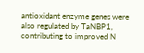antioxidant enzyme genes were also regulated by TaNBP1, contributing to improved N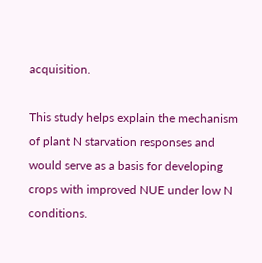acquisition.

This study helps explain the mechanism of plant N starvation responses and would serve as a basis for developing crops with improved NUE under low N conditions.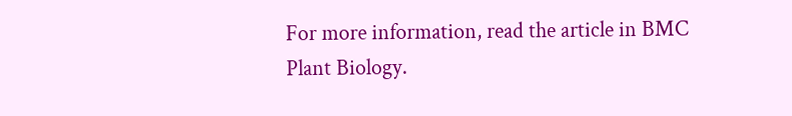For more information, read the article in BMC Plant Biology.